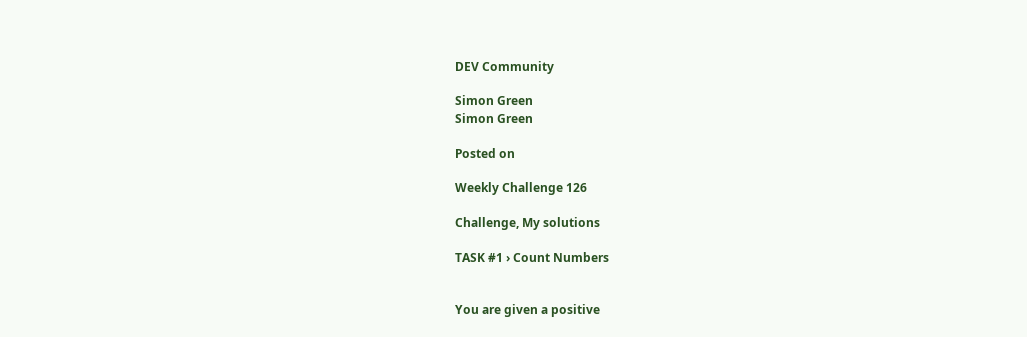DEV Community

Simon Green
Simon Green

Posted on

Weekly Challenge 126

Challenge, My solutions

TASK #1 › Count Numbers


You are given a positive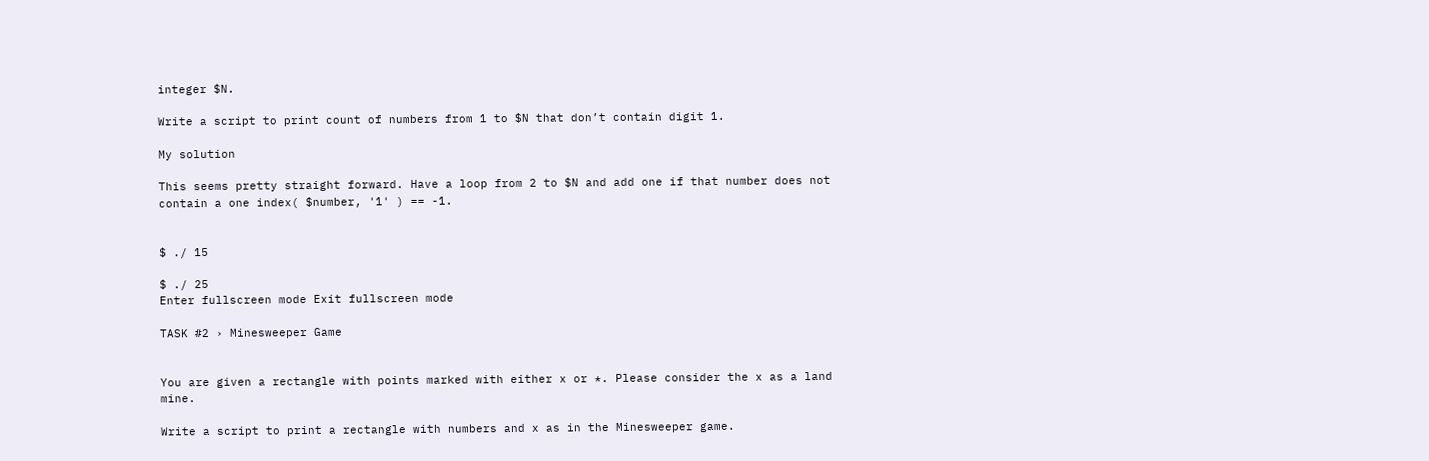integer $N.

Write a script to print count of numbers from 1 to $N that don’t contain digit 1.

My solution

This seems pretty straight forward. Have a loop from 2 to $N and add one if that number does not contain a one index( $number, '1' ) == -1.


$ ./ 15

$ ./ 25
Enter fullscreen mode Exit fullscreen mode

TASK #2 › Minesweeper Game


You are given a rectangle with points marked with either x or *. Please consider the x as a land mine.

Write a script to print a rectangle with numbers and x as in the Minesweeper game.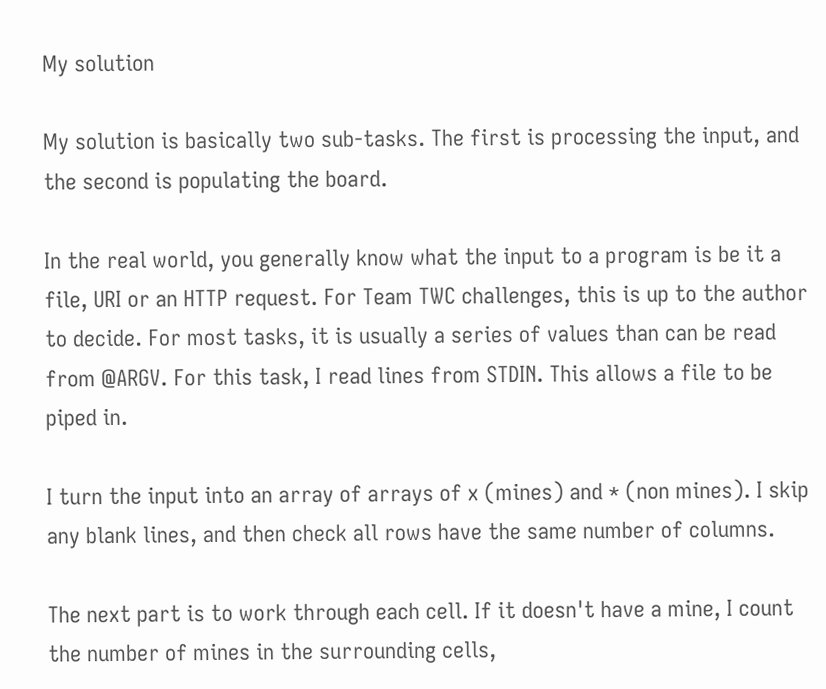My solution

My solution is basically two sub-tasks. The first is processing the input, and the second is populating the board.

In the real world, you generally know what the input to a program is be it a file, URI or an HTTP request. For Team TWC challenges, this is up to the author to decide. For most tasks, it is usually a series of values than can be read from @ARGV. For this task, I read lines from STDIN. This allows a file to be piped in.

I turn the input into an array of arrays of x (mines) and * (non mines). I skip any blank lines, and then check all rows have the same number of columns.

The next part is to work through each cell. If it doesn't have a mine, I count the number of mines in the surrounding cells,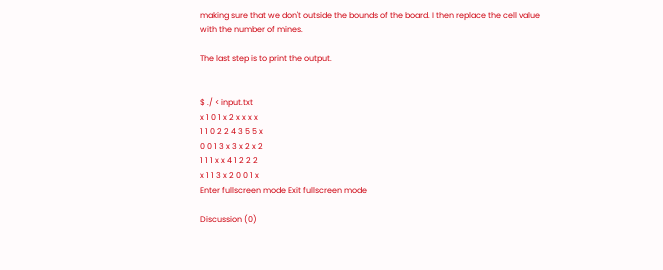making sure that we don't outside the bounds of the board. I then replace the cell value with the number of mines.

The last step is to print the output.


$ ./ < input.txt
x 1 0 1 x 2 x x x x
1 1 0 2 2 4 3 5 5 x
0 0 1 3 x 3 x 2 x 2
1 1 1 x x 4 1 2 2 2
x 1 1 3 x 2 0 0 1 x
Enter fullscreen mode Exit fullscreen mode

Discussion (0)